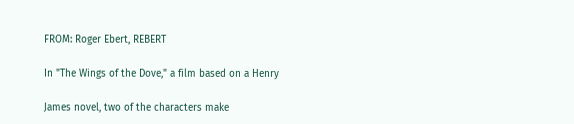FROM: Roger Ebert, REBERT

In "The Wings of the Dove," a film based on a Henry

James novel, two of the characters make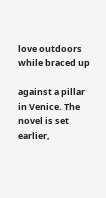love outdoors while braced up

against a pillar in Venice. The novel is set earlier,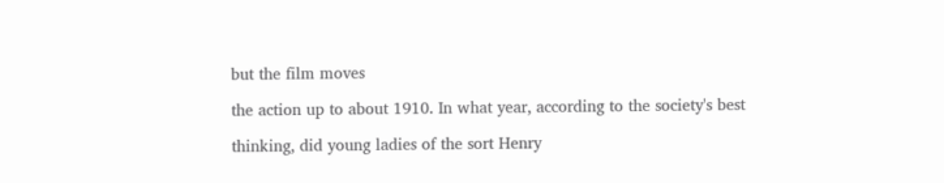but the film moves

the action up to about 1910. In what year, according to the society's best

thinking, did young ladies of the sort Henry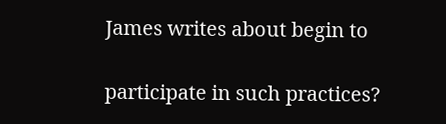James writes about begin to

participate in such practices?